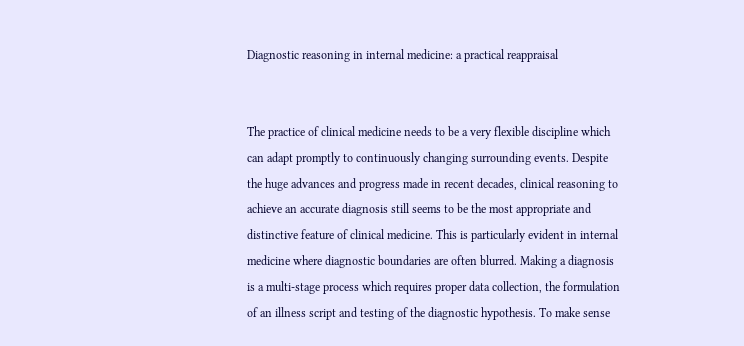Diagnostic reasoning in internal medicine: a practical reappraisal


The practice of clinical medicine needs to be a very flexible discipline which can adapt promptly to continuously changing surrounding events. Despite the huge advances and progress made in recent decades, clinical reasoning to achieve an accurate diagnosis still seems to be the most appropriate and distinctive feature of clinical medicine. This is particularly evident in internal medicine where diagnostic boundaries are often blurred. Making a diagnosis is a multi-stage process which requires proper data collection, the formulation of an illness script and testing of the diagnostic hypothesis. To make sense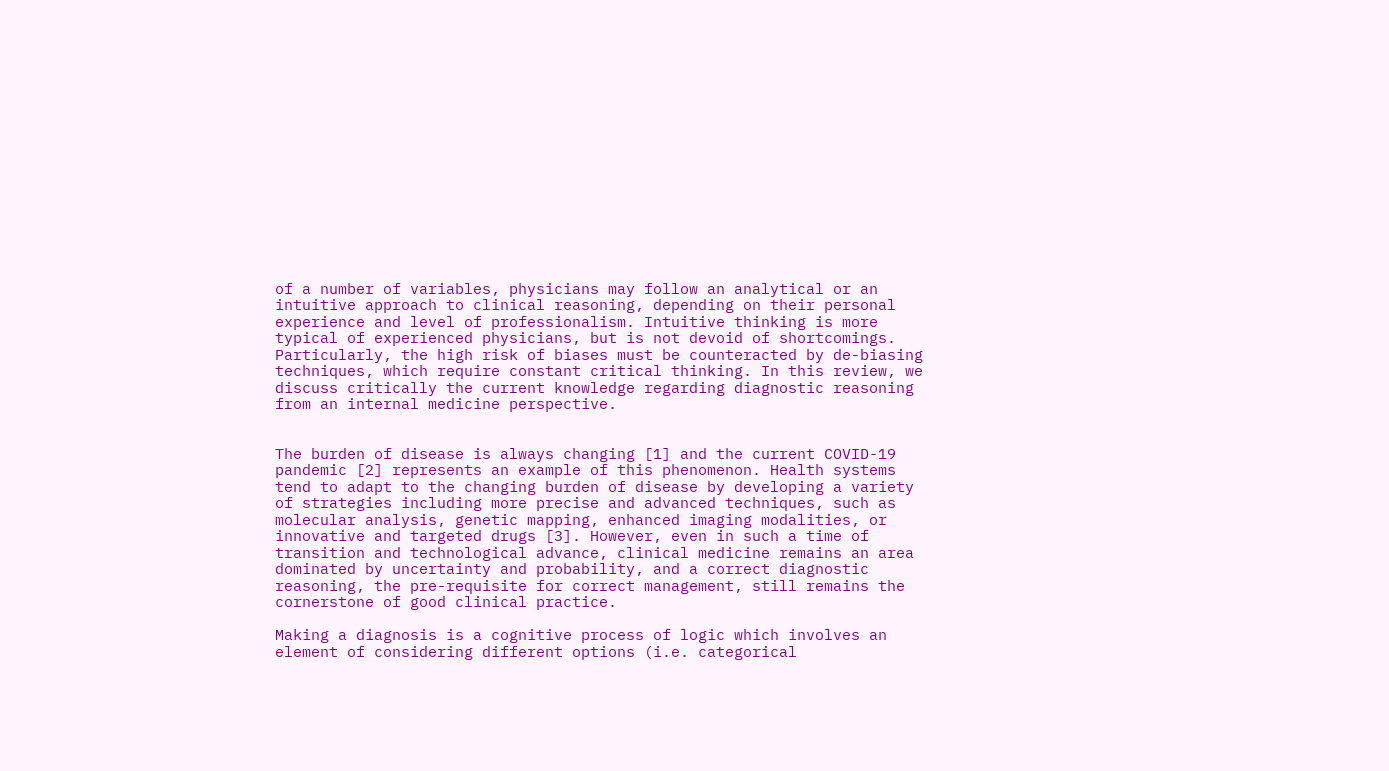of a number of variables, physicians may follow an analytical or an intuitive approach to clinical reasoning, depending on their personal experience and level of professionalism. Intuitive thinking is more typical of experienced physicians, but is not devoid of shortcomings. Particularly, the high risk of biases must be counteracted by de-biasing techniques, which require constant critical thinking. In this review, we discuss critically the current knowledge regarding diagnostic reasoning from an internal medicine perspective.


The burden of disease is always changing [1] and the current COVID-19 pandemic [2] represents an example of this phenomenon. Health systems tend to adapt to the changing burden of disease by developing a variety of strategies including more precise and advanced techniques, such as molecular analysis, genetic mapping, enhanced imaging modalities, or innovative and targeted drugs [3]. However, even in such a time of transition and technological advance, clinical medicine remains an area dominated by uncertainty and probability, and a correct diagnostic reasoning, the pre-requisite for correct management, still remains the cornerstone of good clinical practice.

Making a diagnosis is a cognitive process of logic which involves an element of considering different options (i.e. categorical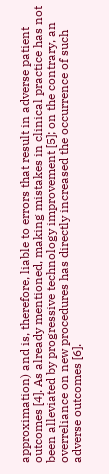approximation) and is, therefore, liable to errors that result in adverse patient outcomes [4]. As already mentioned, making mistakes in clinical practice has not been alleviated by progressive technology improvement [5]; on the contrary, an overreliance on new procedures has directly increased the occurrence of such adverse outcomes [6].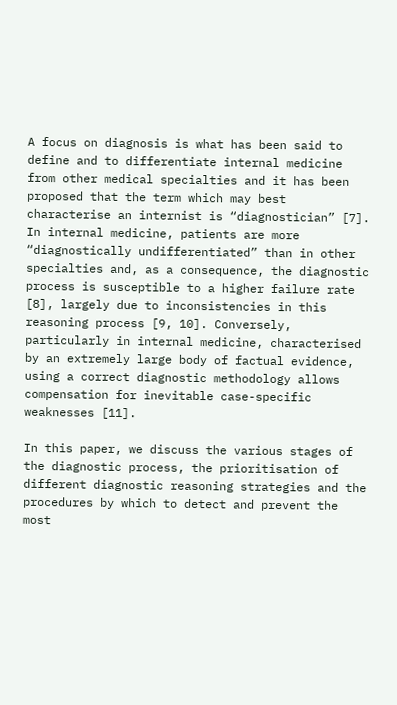A focus on diagnosis is what has been said to define and to differentiate internal medicine from other medical specialties and it has been proposed that the term which may best characterise an internist is “diagnostician” [7]. In internal medicine, patients are more “diagnostically undifferentiated” than in other specialties and, as a consequence, the diagnostic process is susceptible to a higher failure rate [8], largely due to inconsistencies in this reasoning process [9, 10]. Conversely, particularly in internal medicine, characterised by an extremely large body of factual evidence, using a correct diagnostic methodology allows compensation for inevitable case-specific weaknesses [11].

In this paper, we discuss the various stages of the diagnostic process, the prioritisation of different diagnostic reasoning strategies and the procedures by which to detect and prevent the most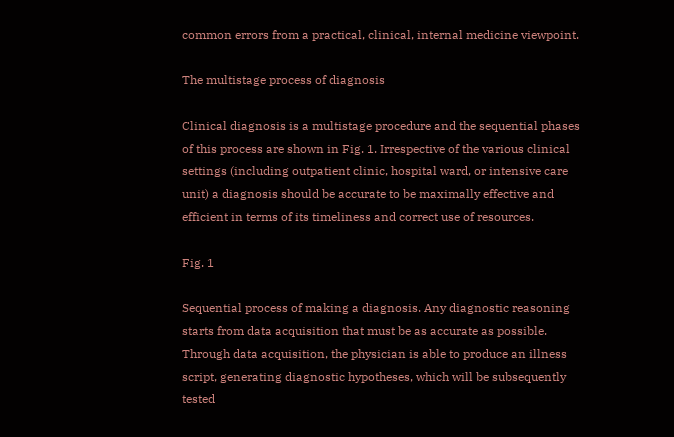common errors from a practical, clinical, internal medicine viewpoint.

The multistage process of diagnosis

Clinical diagnosis is a multistage procedure and the sequential phases of this process are shown in Fig. 1. Irrespective of the various clinical settings (including outpatient clinic, hospital ward, or intensive care unit) a diagnosis should be accurate to be maximally effective and efficient in terms of its timeliness and correct use of resources.

Fig. 1

Sequential process of making a diagnosis. Any diagnostic reasoning starts from data acquisition that must be as accurate as possible. Through data acquisition, the physician is able to produce an illness script, generating diagnostic hypotheses, which will be subsequently tested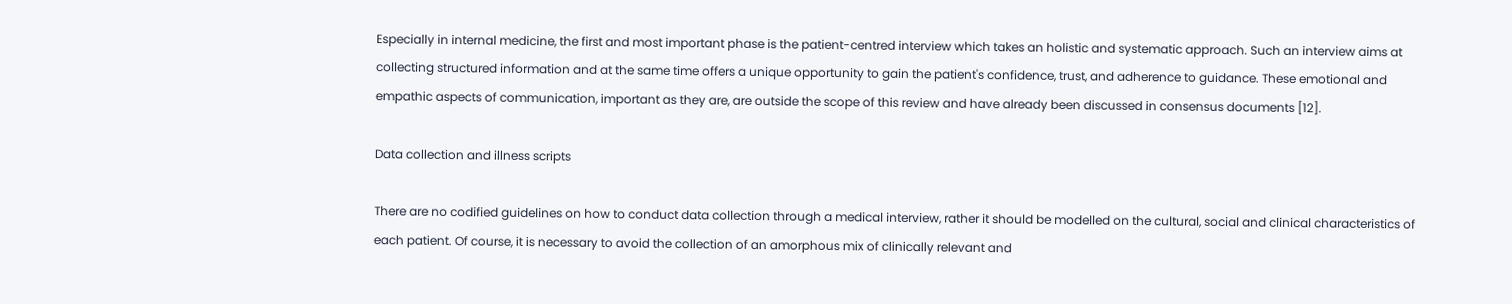Especially in internal medicine, the first and most important phase is the patient-centred interview which takes an holistic and systematic approach. Such an interview aims at collecting structured information and at the same time offers a unique opportunity to gain the patient's confidence, trust, and adherence to guidance. These emotional and empathic aspects of communication, important as they are, are outside the scope of this review and have already been discussed in consensus documents [12].

Data collection and illness scripts

There are no codified guidelines on how to conduct data collection through a medical interview, rather it should be modelled on the cultural, social and clinical characteristics of each patient. Of course, it is necessary to avoid the collection of an amorphous mix of clinically relevant and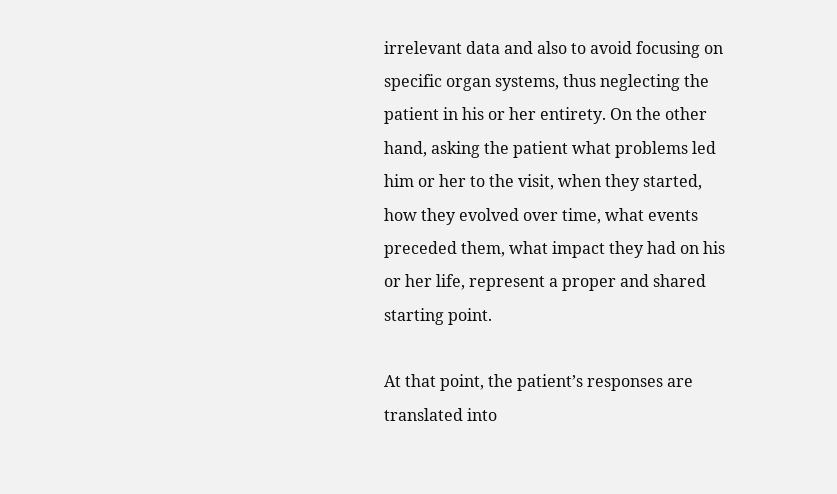irrelevant data and also to avoid focusing on specific organ systems, thus neglecting the patient in his or her entirety. On the other hand, asking the patient what problems led him or her to the visit, when they started, how they evolved over time, what events preceded them, what impact they had on his or her life, represent a proper and shared starting point.

At that point, the patient’s responses are translated into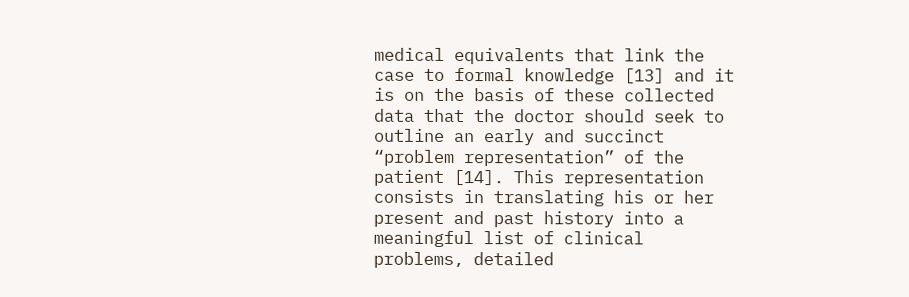medical equivalents that link the case to formal knowledge [13] and it is on the basis of these collected data that the doctor should seek to outline an early and succinct “problem representation” of the patient [14]. This representation consists in translating his or her present and past history into a meaningful list of clinical problems, detailed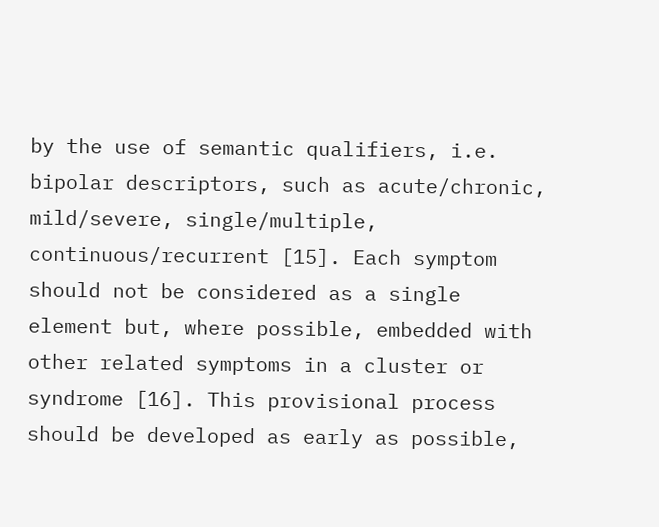by the use of semantic qualifiers, i.e. bipolar descriptors, such as acute/chronic, mild/severe, single/multiple, continuous/recurrent [15]. Each symptom should not be considered as a single element but, where possible, embedded with other related symptoms in a cluster or syndrome [16]. This provisional process should be developed as early as possible,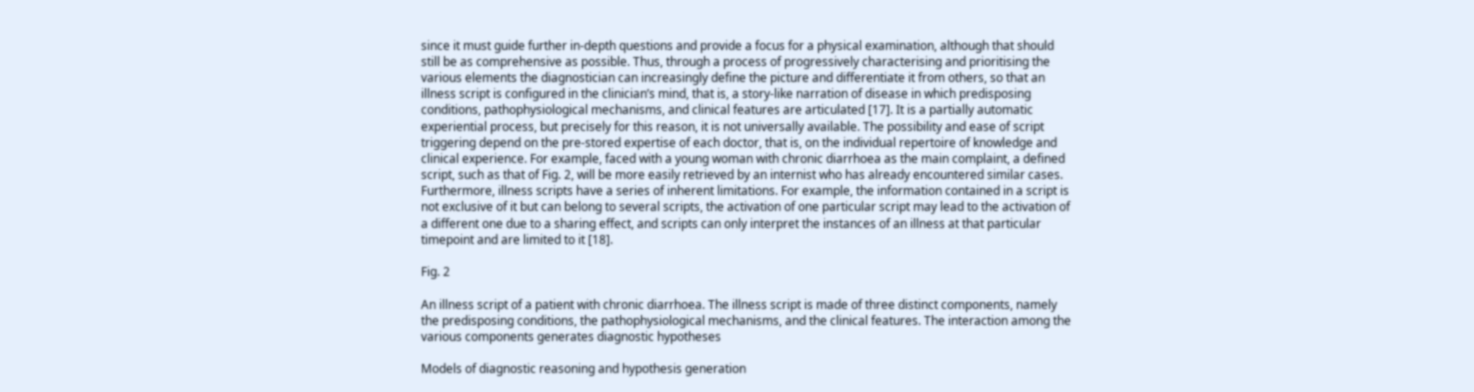since it must guide further in-depth questions and provide a focus for a physical examination, although that should still be as comprehensive as possible. Thus, through a process of progressively characterising and prioritising the various elements the diagnostician can increasingly define the picture and differentiate it from others, so that an illness script is configured in the clinician’s mind, that is, a story-like narration of disease in which predisposing conditions, pathophysiological mechanisms, and clinical features are articulated [17]. It is a partially automatic experiential process, but precisely for this reason, it is not universally available. The possibility and ease of script triggering depend on the pre-stored expertise of each doctor, that is, on the individual repertoire of knowledge and clinical experience. For example, faced with a young woman with chronic diarrhoea as the main complaint, a defined script, such as that of Fig. 2, will be more easily retrieved by an internist who has already encountered similar cases. Furthermore, illness scripts have a series of inherent limitations. For example, the information contained in a script is not exclusive of it but can belong to several scripts, the activation of one particular script may lead to the activation of a different one due to a sharing effect, and scripts can only interpret the instances of an illness at that particular timepoint and are limited to it [18].

Fig. 2

An illness script of a patient with chronic diarrhoea. The illness script is made of three distinct components, namely the predisposing conditions, the pathophysiological mechanisms, and the clinical features. The interaction among the various components generates diagnostic hypotheses

Models of diagnostic reasoning and hypothesis generation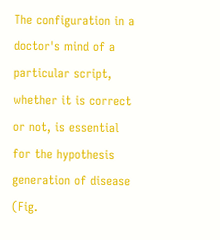The configuration in a doctor's mind of a particular script, whether it is correct or not, is essential for the hypothesis generation of disease (Fig.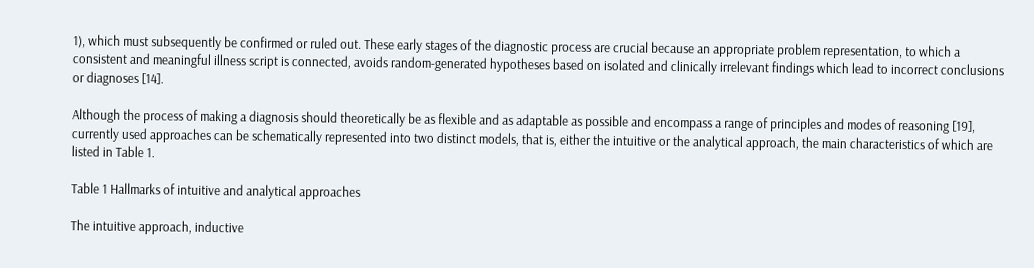1), which must subsequently be confirmed or ruled out. These early stages of the diagnostic process are crucial because an appropriate problem representation, to which a consistent and meaningful illness script is connected, avoids random-generated hypotheses based on isolated and clinically irrelevant findings which lead to incorrect conclusions or diagnoses [14].

Although the process of making a diagnosis should theoretically be as flexible and as adaptable as possible and encompass a range of principles and modes of reasoning [19], currently used approaches can be schematically represented into two distinct models, that is, either the intuitive or the analytical approach, the main characteristics of which are listed in Table 1.

Table 1 Hallmarks of intuitive and analytical approaches

The intuitive approach, inductive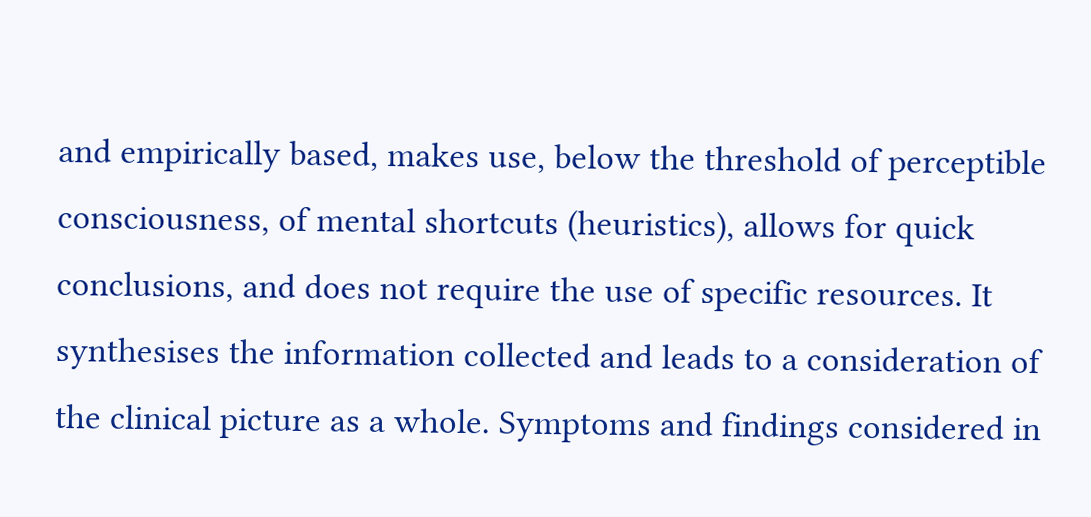and empirically based, makes use, below the threshold of perceptible consciousness, of mental shortcuts (heuristics), allows for quick conclusions, and does not require the use of specific resources. It synthesises the information collected and leads to a consideration of the clinical picture as a whole. Symptoms and findings considered in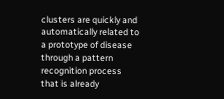clusters are quickly and automatically related to a prototype of disease through a pattern recognition process that is already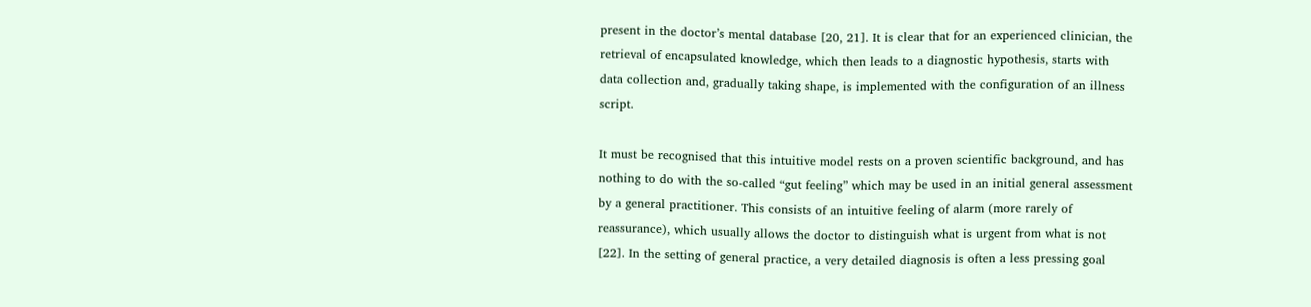present in the doctor’s mental database [20, 21]. It is clear that for an experienced clinician, the retrieval of encapsulated knowledge, which then leads to a diagnostic hypothesis, starts with data collection and, gradually taking shape, is implemented with the configuration of an illness script.

It must be recognised that this intuitive model rests on a proven scientific background, and has nothing to do with the so-called “gut feeling” which may be used in an initial general assessment by a general practitioner. This consists of an intuitive feeling of alarm (more rarely of reassurance), which usually allows the doctor to distinguish what is urgent from what is not [22]. In the setting of general practice, a very detailed diagnosis is often a less pressing goal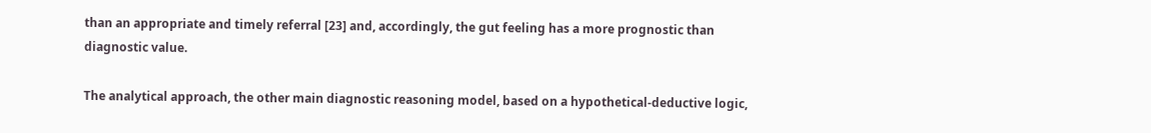than an appropriate and timely referral [23] and, accordingly, the gut feeling has a more prognostic than diagnostic value.

The analytical approach, the other main diagnostic reasoning model, based on a hypothetical-deductive logic,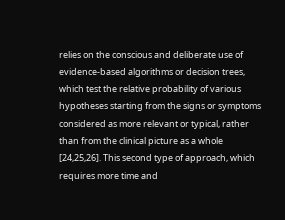relies on the conscious and deliberate use of evidence-based algorithms or decision trees, which test the relative probability of various hypotheses starting from the signs or symptoms considered as more relevant or typical, rather than from the clinical picture as a whole [24,25,26]. This second type of approach, which requires more time and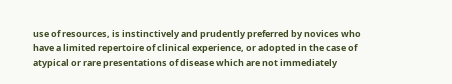use of resources, is instinctively and prudently preferred by novices who have a limited repertoire of clinical experience, or adopted in the case of atypical or rare presentations of disease which are not immediately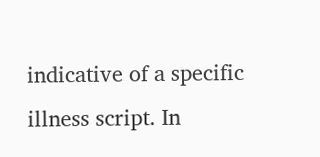indicative of a specific illness script. In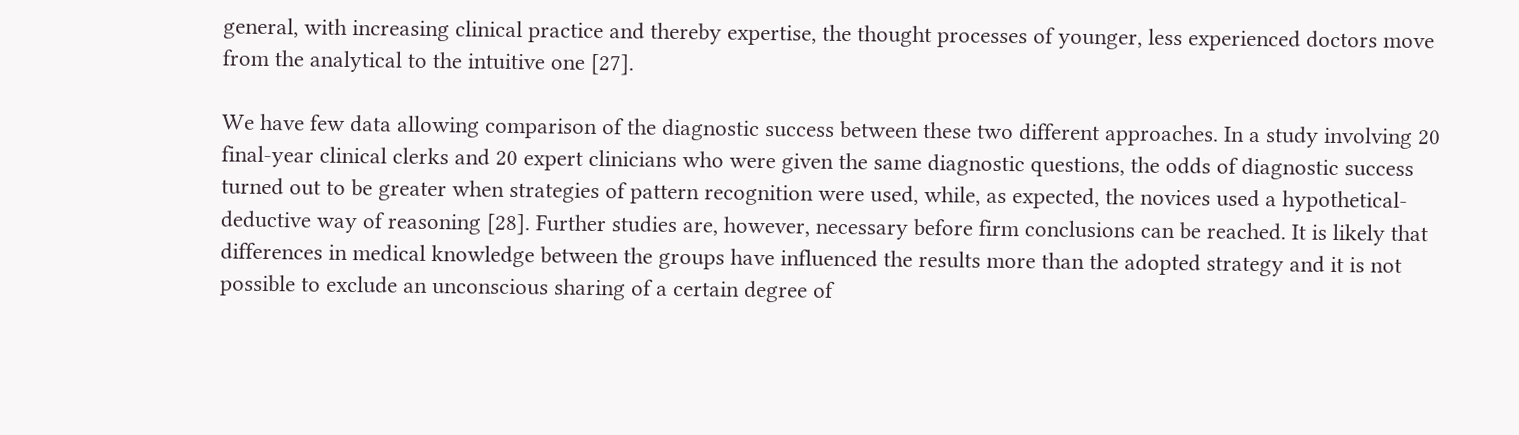general, with increasing clinical practice and thereby expertise, the thought processes of younger, less experienced doctors move from the analytical to the intuitive one [27].

We have few data allowing comparison of the diagnostic success between these two different approaches. In a study involving 20 final-year clinical clerks and 20 expert clinicians who were given the same diagnostic questions, the odds of diagnostic success turned out to be greater when strategies of pattern recognition were used, while, as expected, the novices used a hypothetical-deductive way of reasoning [28]. Further studies are, however, necessary before firm conclusions can be reached. It is likely that differences in medical knowledge between the groups have influenced the results more than the adopted strategy and it is not possible to exclude an unconscious sharing of a certain degree of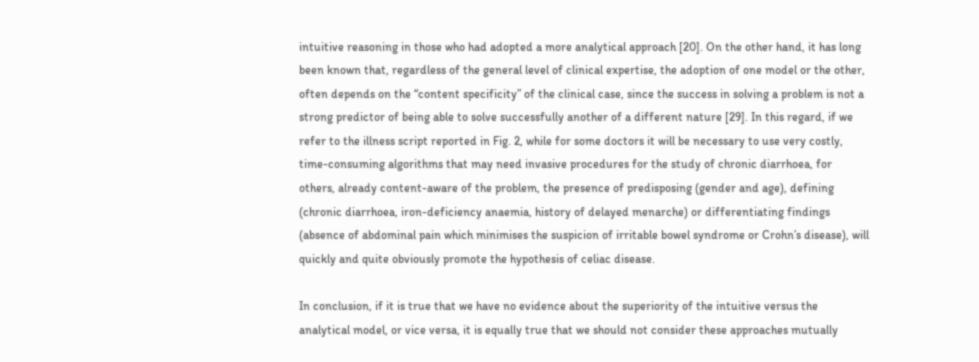intuitive reasoning in those who had adopted a more analytical approach [20]. On the other hand, it has long been known that, regardless of the general level of clinical expertise, the adoption of one model or the other, often depends on the “content specificity” of the clinical case, since the success in solving a problem is not a strong predictor of being able to solve successfully another of a different nature [29]. In this regard, if we refer to the illness script reported in Fig. 2, while for some doctors it will be necessary to use very costly, time-consuming algorithms that may need invasive procedures for the study of chronic diarrhoea, for others, already content-aware of the problem, the presence of predisposing (gender and age), defining (chronic diarrhoea, iron-deficiency anaemia, history of delayed menarche) or differentiating findings (absence of abdominal pain which minimises the suspicion of irritable bowel syndrome or Crohn’s disease), will quickly and quite obviously promote the hypothesis of celiac disease.

In conclusion, if it is true that we have no evidence about the superiority of the intuitive versus the analytical model, or vice versa, it is equally true that we should not consider these approaches mutually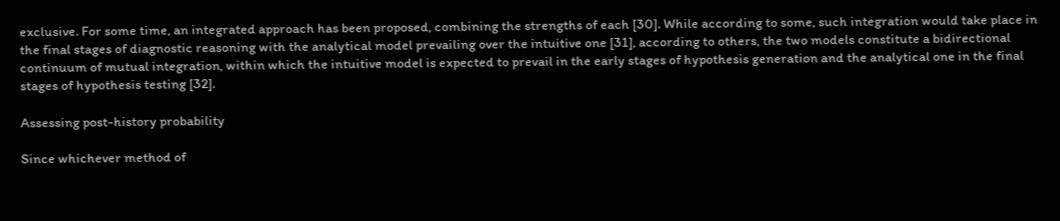exclusive. For some time, an integrated approach has been proposed, combining the strengths of each [30]. While according to some, such integration would take place in the final stages of diagnostic reasoning with the analytical model prevailing over the intuitive one [31], according to others, the two models constitute a bidirectional continuum of mutual integration, within which the intuitive model is expected to prevail in the early stages of hypothesis generation and the analytical one in the final stages of hypothesis testing [32].

Assessing post-history probability

Since whichever method of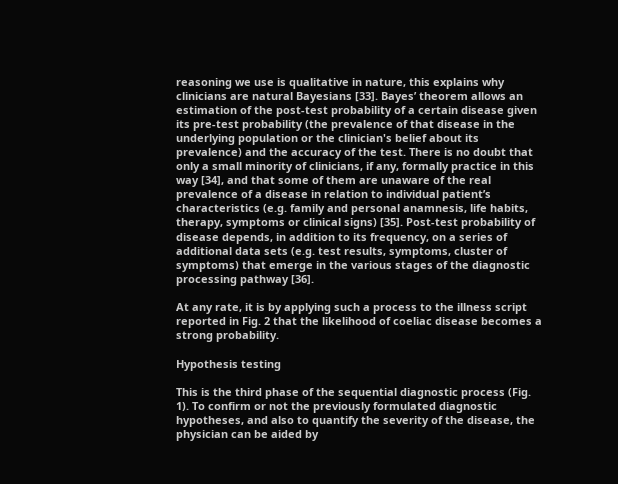reasoning we use is qualitative in nature, this explains why clinicians are natural Bayesians [33]. Bayes’ theorem allows an estimation of the post-test probability of a certain disease given its pre-test probability (the prevalence of that disease in the underlying population or the clinician's belief about its prevalence) and the accuracy of the test. There is no doubt that only a small minority of clinicians, if any, formally practice in this way [34], and that some of them are unaware of the real prevalence of a disease in relation to individual patient’s characteristics (e.g. family and personal anamnesis, life habits, therapy, symptoms or clinical signs) [35]. Post-test probability of disease depends, in addition to its frequency, on a series of additional data sets (e.g. test results, symptoms, cluster of symptoms) that emerge in the various stages of the diagnostic processing pathway [36].

At any rate, it is by applying such a process to the illness script reported in Fig. 2 that the likelihood of coeliac disease becomes a strong probability.

Hypothesis testing

This is the third phase of the sequential diagnostic process (Fig. 1). To confirm or not the previously formulated diagnostic hypotheses, and also to quantify the severity of the disease, the physician can be aided by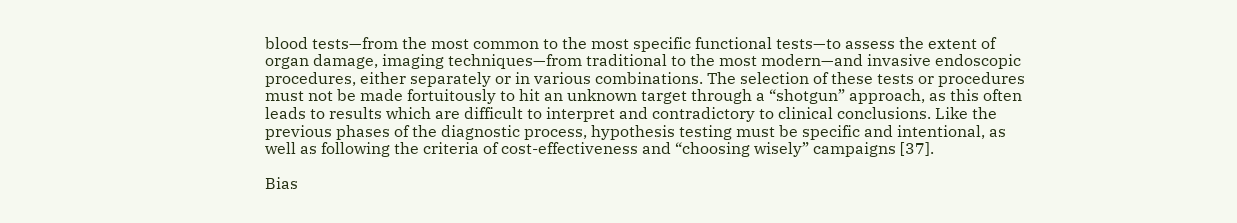blood tests—from the most common to the most specific functional tests—to assess the extent of organ damage, imaging techniques—from traditional to the most modern—and invasive endoscopic procedures, either separately or in various combinations. The selection of these tests or procedures must not be made fortuitously to hit an unknown target through a “shotgun” approach, as this often leads to results which are difficult to interpret and contradictory to clinical conclusions. Like the previous phases of the diagnostic process, hypothesis testing must be specific and intentional, as well as following the criteria of cost-effectiveness and “choosing wisely” campaigns [37].

Bias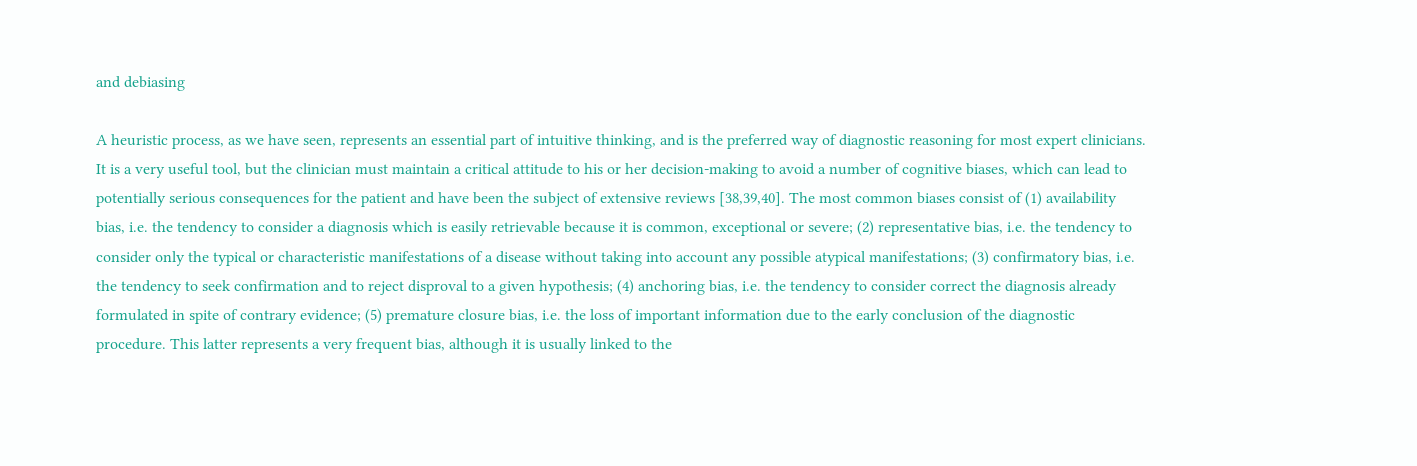and debiasing

A heuristic process, as we have seen, represents an essential part of intuitive thinking, and is the preferred way of diagnostic reasoning for most expert clinicians. It is a very useful tool, but the clinician must maintain a critical attitude to his or her decision-making to avoid a number of cognitive biases, which can lead to potentially serious consequences for the patient and have been the subject of extensive reviews [38,39,40]. The most common biases consist of (1) availability bias, i.e. the tendency to consider a diagnosis which is easily retrievable because it is common, exceptional or severe; (2) representative bias, i.e. the tendency to consider only the typical or characteristic manifestations of a disease without taking into account any possible atypical manifestations; (3) confirmatory bias, i.e. the tendency to seek confirmation and to reject disproval to a given hypothesis; (4) anchoring bias, i.e. the tendency to consider correct the diagnosis already formulated in spite of contrary evidence; (5) premature closure bias, i.e. the loss of important information due to the early conclusion of the diagnostic procedure. This latter represents a very frequent bias, although it is usually linked to the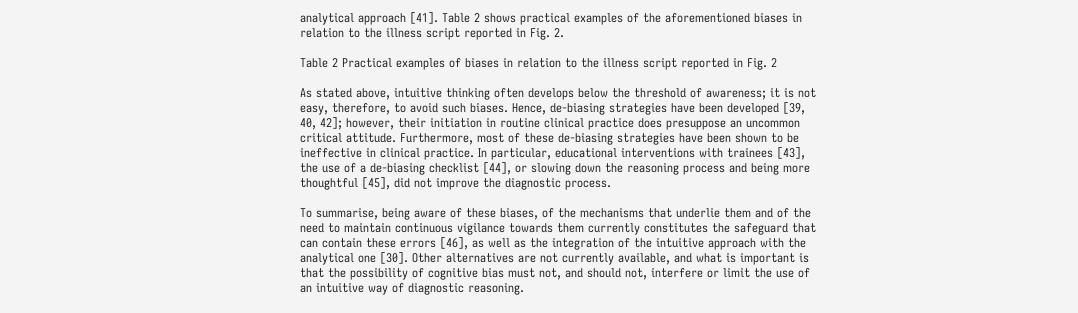analytical approach [41]. Table 2 shows practical examples of the aforementioned biases in relation to the illness script reported in Fig. 2.

Table 2 Practical examples of biases in relation to the illness script reported in Fig. 2

As stated above, intuitive thinking often develops below the threshold of awareness; it is not easy, therefore, to avoid such biases. Hence, de-biasing strategies have been developed [39, 40, 42]; however, their initiation in routine clinical practice does presuppose an uncommon critical attitude. Furthermore, most of these de-biasing strategies have been shown to be ineffective in clinical practice. In particular, educational interventions with trainees [43], the use of a de-biasing checklist [44], or slowing down the reasoning process and being more thoughtful [45], did not improve the diagnostic process.

To summarise, being aware of these biases, of the mechanisms that underlie them and of the need to maintain continuous vigilance towards them currently constitutes the safeguard that can contain these errors [46], as well as the integration of the intuitive approach with the analytical one [30]. Other alternatives are not currently available, and what is important is that the possibility of cognitive bias must not, and should not, interfere or limit the use of an intuitive way of diagnostic reasoning.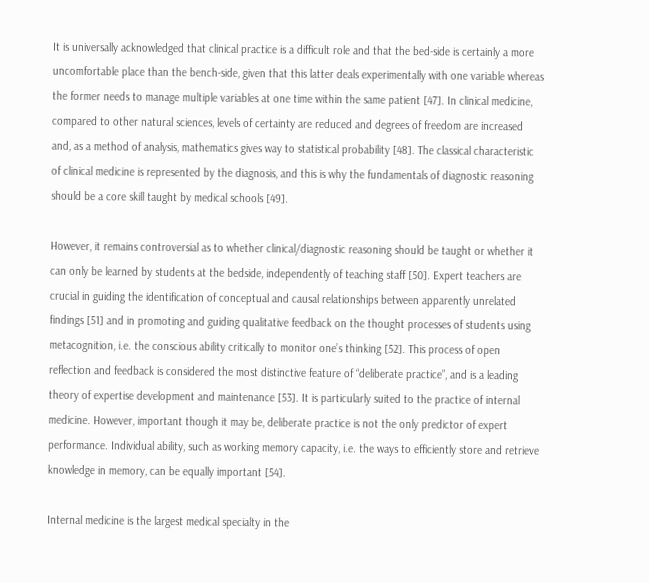It is universally acknowledged that clinical practice is a difficult role and that the bed-side is certainly a more uncomfortable place than the bench-side, given that this latter deals experimentally with one variable whereas the former needs to manage multiple variables at one time within the same patient [47]. In clinical medicine, compared to other natural sciences, levels of certainty are reduced and degrees of freedom are increased and, as a method of analysis, mathematics gives way to statistical probability [48]. The classical characteristic of clinical medicine is represented by the diagnosis, and this is why the fundamentals of diagnostic reasoning should be a core skill taught by medical schools [49].

However, it remains controversial as to whether clinical/diagnostic reasoning should be taught or whether it can only be learned by students at the bedside, independently of teaching staff [50]. Expert teachers are crucial in guiding the identification of conceptual and causal relationships between apparently unrelated findings [51] and in promoting and guiding qualitative feedback on the thought processes of students using metacognition, i.e. the conscious ability critically to monitor one’s thinking [52]. This process of open reflection and feedback is considered the most distinctive feature of “deliberate practice”, and is a leading theory of expertise development and maintenance [53]. It is particularly suited to the practice of internal medicine. However, important though it may be, deliberate practice is not the only predictor of expert performance. Individual ability, such as working memory capacity, i.e. the ways to efficiently store and retrieve knowledge in memory, can be equally important [54].

Internal medicine is the largest medical specialty in the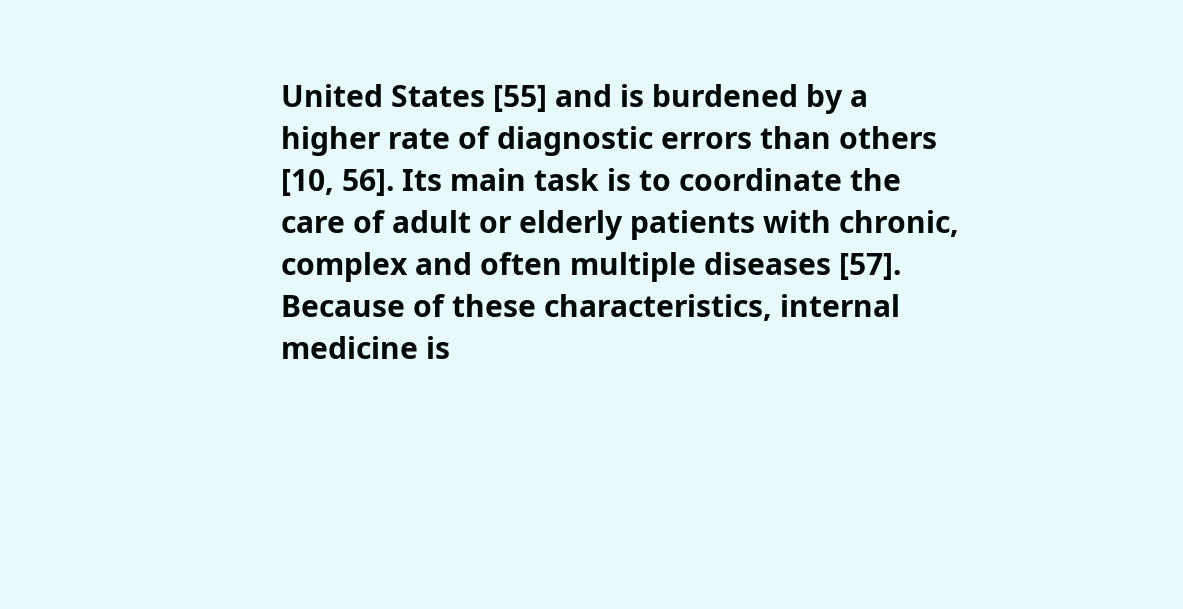United States [55] and is burdened by a higher rate of diagnostic errors than others [10, 56]. Its main task is to coordinate the care of adult or elderly patients with chronic, complex and often multiple diseases [57]. Because of these characteristics, internal medicine is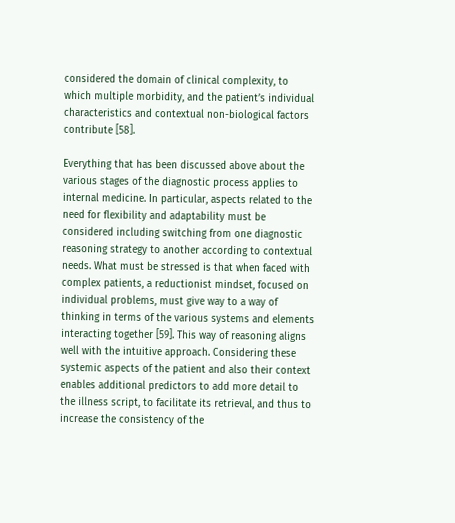considered the domain of clinical complexity, to which multiple morbidity, and the patient’s individual characteristics and contextual non-biological factors contribute [58].

Everything that has been discussed above about the various stages of the diagnostic process applies to internal medicine. In particular, aspects related to the need for flexibility and adaptability must be considered including switching from one diagnostic reasoning strategy to another according to contextual needs. What must be stressed is that when faced with complex patients, a reductionist mindset, focused on individual problems, must give way to a way of thinking in terms of the various systems and elements interacting together [59]. This way of reasoning aligns well with the intuitive approach. Considering these systemic aspects of the patient and also their context enables additional predictors to add more detail to the illness script, to facilitate its retrieval, and thus to increase the consistency of the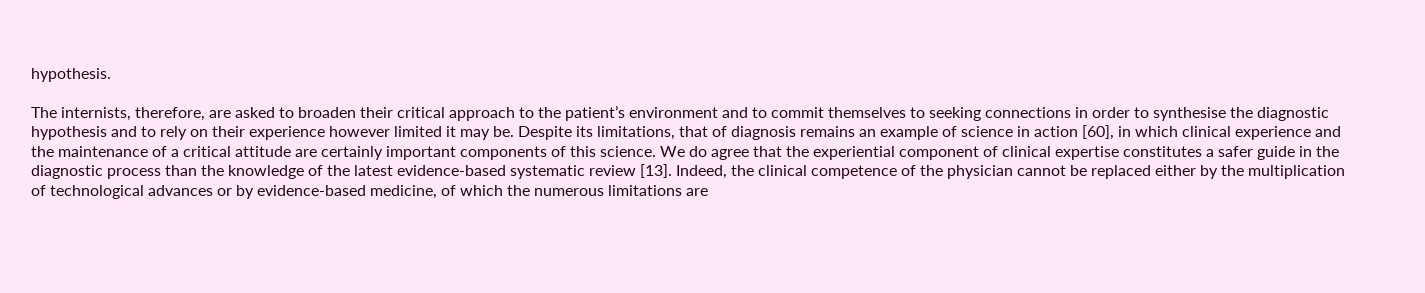hypothesis.

The internists, therefore, are asked to broaden their critical approach to the patient’s environment and to commit themselves to seeking connections in order to synthesise the diagnostic hypothesis and to rely on their experience however limited it may be. Despite its limitations, that of diagnosis remains an example of science in action [60], in which clinical experience and the maintenance of a critical attitude are certainly important components of this science. We do agree that the experiential component of clinical expertise constitutes a safer guide in the diagnostic process than the knowledge of the latest evidence-based systematic review [13]. Indeed, the clinical competence of the physician cannot be replaced either by the multiplication of technological advances or by evidence-based medicine, of which the numerous limitations are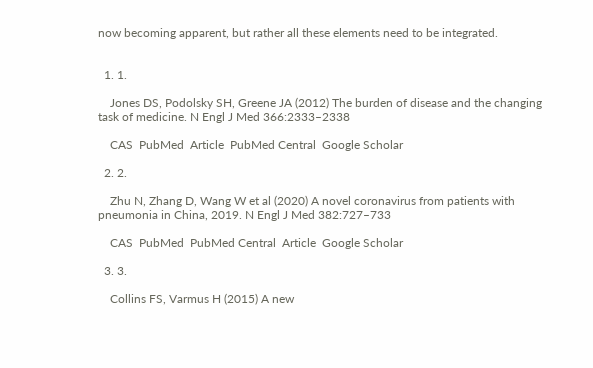now becoming apparent, but rather all these elements need to be integrated.


  1. 1.

    Jones DS, Podolsky SH, Greene JA (2012) The burden of disease and the changing task of medicine. N Engl J Med 366:2333–2338

    CAS  PubMed  Article  PubMed Central  Google Scholar

  2. 2.

    Zhu N, Zhang D, Wang W et al (2020) A novel coronavirus from patients with pneumonia in China, 2019. N Engl J Med 382:727–733

    CAS  PubMed  PubMed Central  Article  Google Scholar

  3. 3.

    Collins FS, Varmus H (2015) A new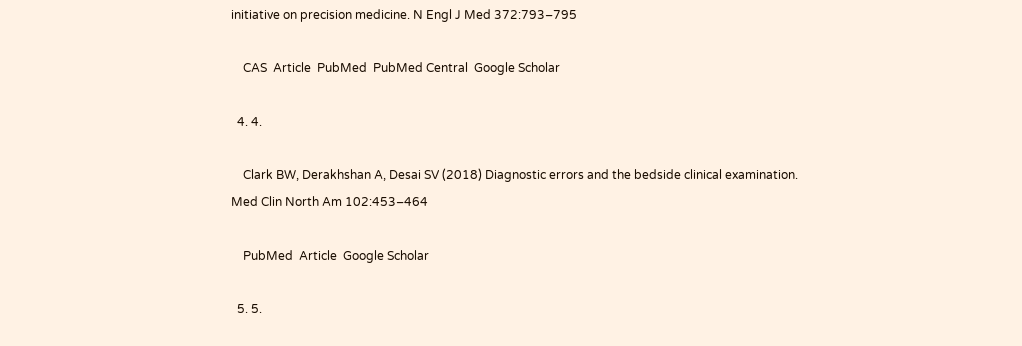initiative on precision medicine. N Engl J Med 372:793–795

    CAS  Article  PubMed  PubMed Central  Google Scholar

  4. 4.

    Clark BW, Derakhshan A, Desai SV (2018) Diagnostic errors and the bedside clinical examination. Med Clin North Am 102:453–464

    PubMed  Article  Google Scholar

  5. 5.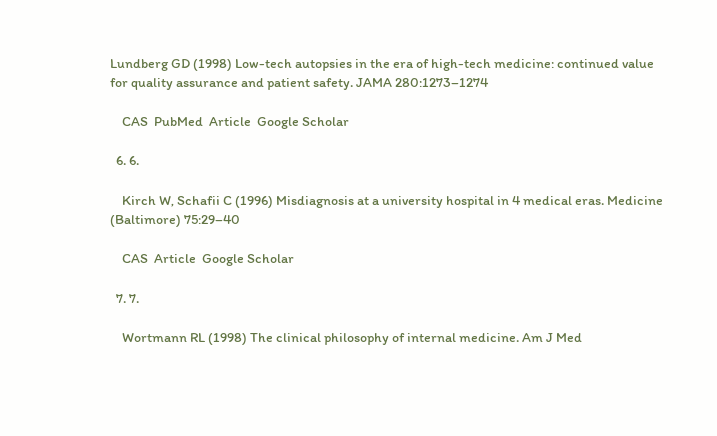Lundberg GD (1998) Low-tech autopsies in the era of high-tech medicine: continued value for quality assurance and patient safety. JAMA 280:1273–1274

    CAS  PubMed  Article  Google Scholar

  6. 6.

    Kirch W, Schafii C (1996) Misdiagnosis at a university hospital in 4 medical eras. Medicine (Baltimore) 75:29–40

    CAS  Article  Google Scholar

  7. 7.

    Wortmann RL (1998) The clinical philosophy of internal medicine. Am J Med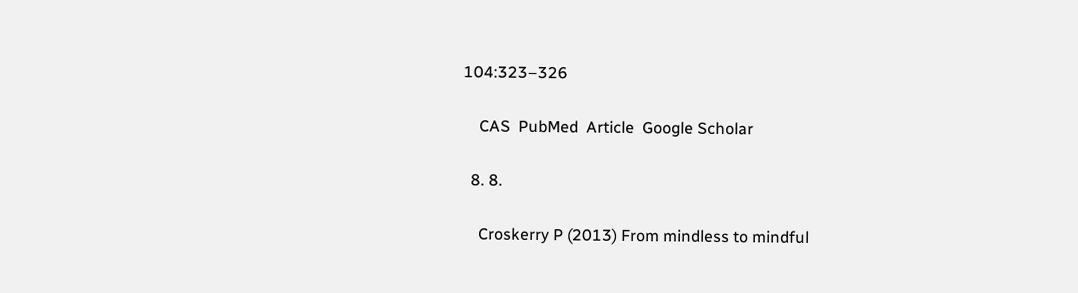104:323–326

    CAS  PubMed  Article  Google Scholar

  8. 8.

    Croskerry P (2013) From mindless to mindful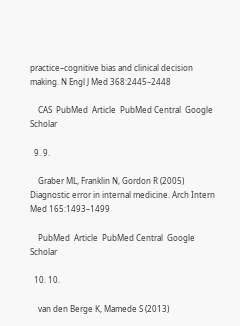practice–cognitive bias and clinical decision making. N Engl J Med 368:2445–2448

    CAS  PubMed  Article  PubMed Central  Google Scholar

  9. 9.

    Graber ML, Franklin N, Gordon R (2005) Diagnostic error in internal medicine. Arch Intern Med 165:1493–1499

    PubMed  Article  PubMed Central  Google Scholar

  10. 10.

    van den Berge K, Mamede S (2013)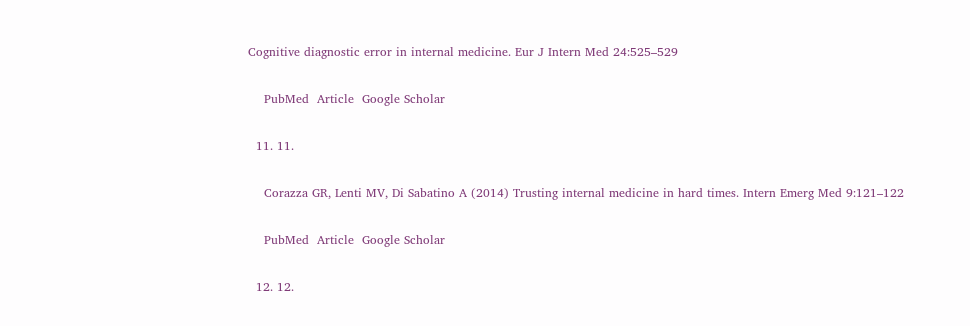Cognitive diagnostic error in internal medicine. Eur J Intern Med 24:525–529

    PubMed  Article  Google Scholar

  11. 11.

    Corazza GR, Lenti MV, Di Sabatino A (2014) Trusting internal medicine in hard times. Intern Emerg Med 9:121–122

    PubMed  Article  Google Scholar

  12. 12.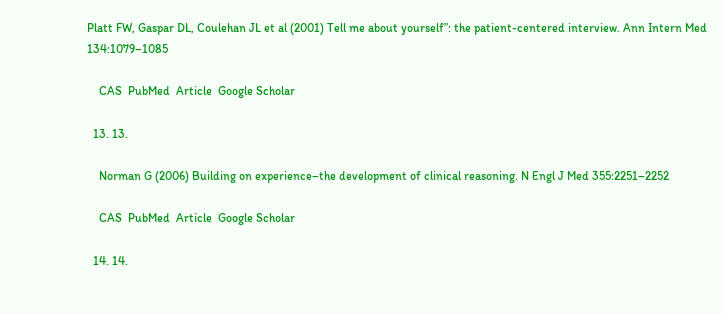Platt FW, Gaspar DL, Coulehan JL et al (2001) Tell me about yourself”: the patient-centered interview. Ann Intern Med 134:1079–1085

    CAS  PubMed  Article  Google Scholar

  13. 13.

    Norman G (2006) Building on experience–the development of clinical reasoning. N Engl J Med 355:2251–2252

    CAS  PubMed  Article  Google Scholar

  14. 14.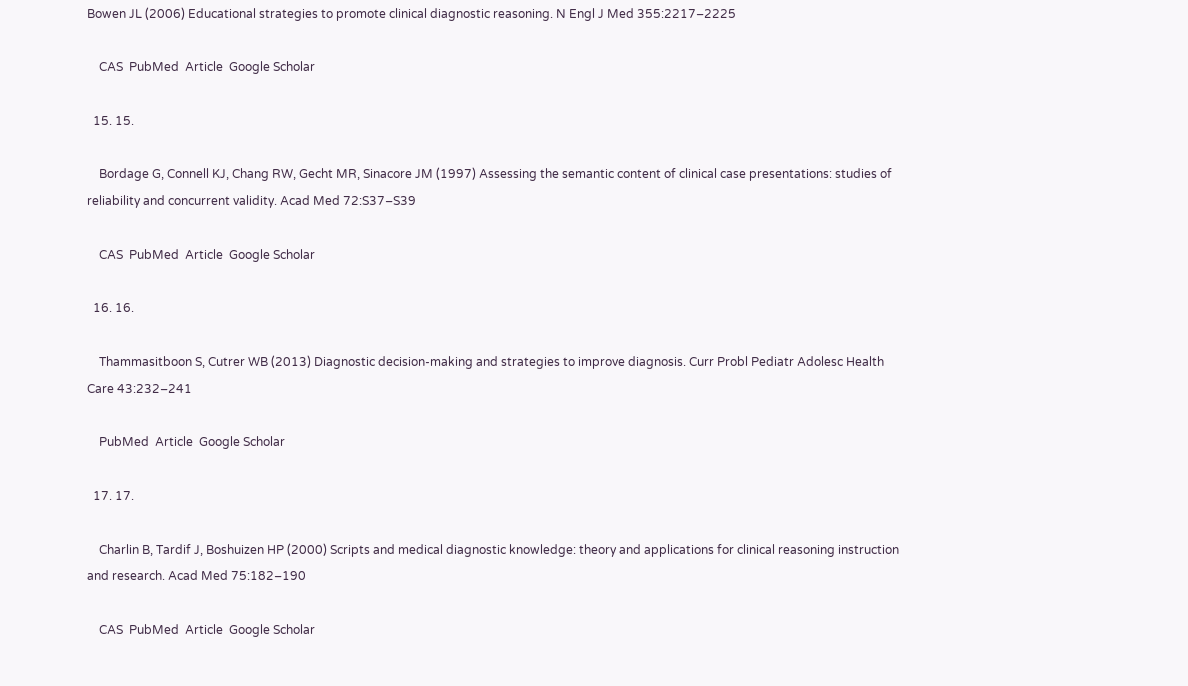Bowen JL (2006) Educational strategies to promote clinical diagnostic reasoning. N Engl J Med 355:2217–2225

    CAS  PubMed  Article  Google Scholar

  15. 15.

    Bordage G, Connell KJ, Chang RW, Gecht MR, Sinacore JM (1997) Assessing the semantic content of clinical case presentations: studies of reliability and concurrent validity. Acad Med 72:S37–S39

    CAS  PubMed  Article  Google Scholar

  16. 16.

    Thammasitboon S, Cutrer WB (2013) Diagnostic decision-making and strategies to improve diagnosis. Curr Probl Pediatr Adolesc Health Care 43:232–241

    PubMed  Article  Google Scholar

  17. 17.

    Charlin B, Tardif J, Boshuizen HP (2000) Scripts and medical diagnostic knowledge: theory and applications for clinical reasoning instruction and research. Acad Med 75:182–190

    CAS  PubMed  Article  Google Scholar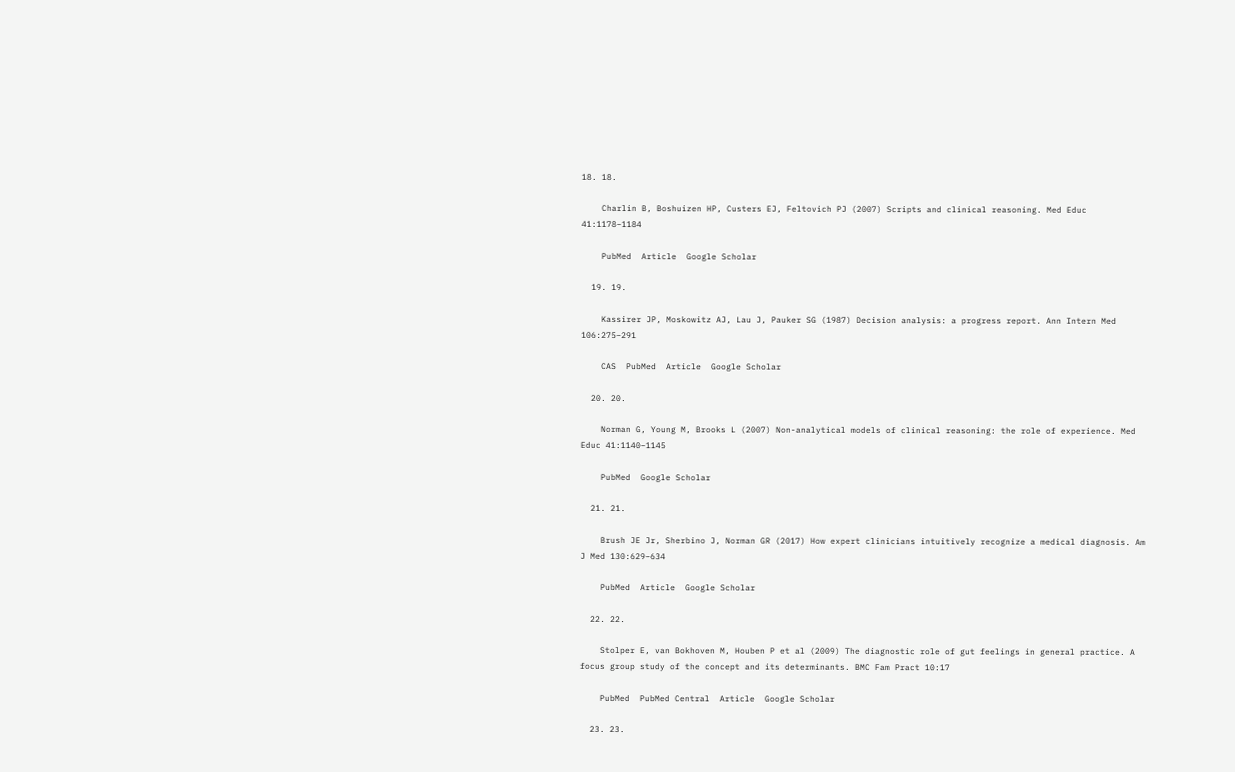18. 18.

    Charlin B, Boshuizen HP, Custers EJ, Feltovich PJ (2007) Scripts and clinical reasoning. Med Educ 41:1178–1184

    PubMed  Article  Google Scholar

  19. 19.

    Kassirer JP, Moskowitz AJ, Lau J, Pauker SG (1987) Decision analysis: a progress report. Ann Intern Med 106:275–291

    CAS  PubMed  Article  Google Scholar

  20. 20.

    Norman G, Young M, Brooks L (2007) Non-analytical models of clinical reasoning: the role of experience. Med Educ 41:1140–1145

    PubMed  Google Scholar

  21. 21.

    Brush JE Jr, Sherbino J, Norman GR (2017) How expert clinicians intuitively recognize a medical diagnosis. Am J Med 130:629–634

    PubMed  Article  Google Scholar

  22. 22.

    Stolper E, van Bokhoven M, Houben P et al (2009) The diagnostic role of gut feelings in general practice. A focus group study of the concept and its determinants. BMC Fam Pract 10:17

    PubMed  PubMed Central  Article  Google Scholar

  23. 23.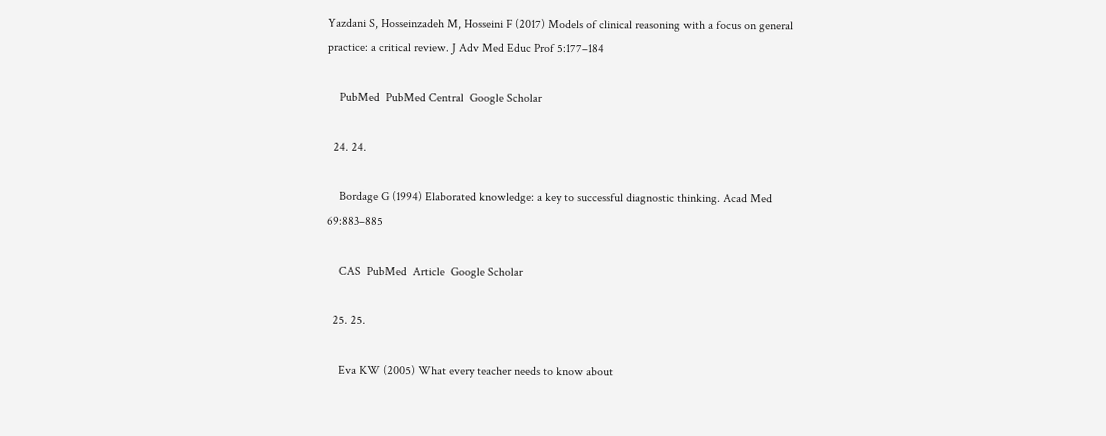Yazdani S, Hosseinzadeh M, Hosseini F (2017) Models of clinical reasoning with a focus on general practice: a critical review. J Adv Med Educ Prof 5:177–184

    PubMed  PubMed Central  Google Scholar

  24. 24.

    Bordage G (1994) Elaborated knowledge: a key to successful diagnostic thinking. Acad Med 69:883–885

    CAS  PubMed  Article  Google Scholar

  25. 25.

    Eva KW (2005) What every teacher needs to know about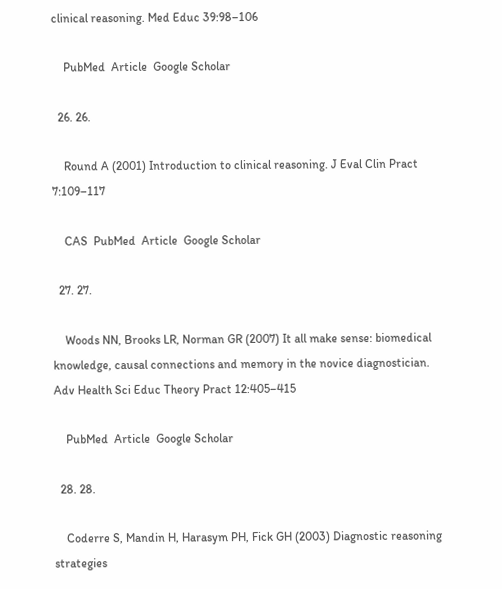clinical reasoning. Med Educ 39:98–106

    PubMed  Article  Google Scholar

  26. 26.

    Round A (2001) Introduction to clinical reasoning. J Eval Clin Pract 7:109–117

    CAS  PubMed  Article  Google Scholar

  27. 27.

    Woods NN, Brooks LR, Norman GR (2007) It all make sense: biomedical knowledge, causal connections and memory in the novice diagnostician. Adv Health Sci Educ Theory Pract 12:405–415

    PubMed  Article  Google Scholar

  28. 28.

    Coderre S, Mandin H, Harasym PH, Fick GH (2003) Diagnostic reasoning strategies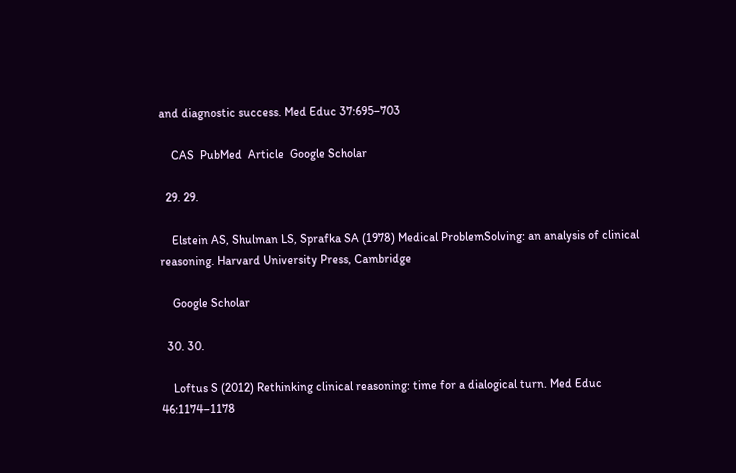and diagnostic success. Med Educ 37:695–703

    CAS  PubMed  Article  Google Scholar

  29. 29.

    Elstein AS, Shulman LS, Sprafka SA (1978) Medical ProblemSolving: an analysis of clinical reasoning. Harvard University Press, Cambridge

    Google Scholar

  30. 30.

    Loftus S (2012) Rethinking clinical reasoning: time for a dialogical turn. Med Educ 46:1174–1178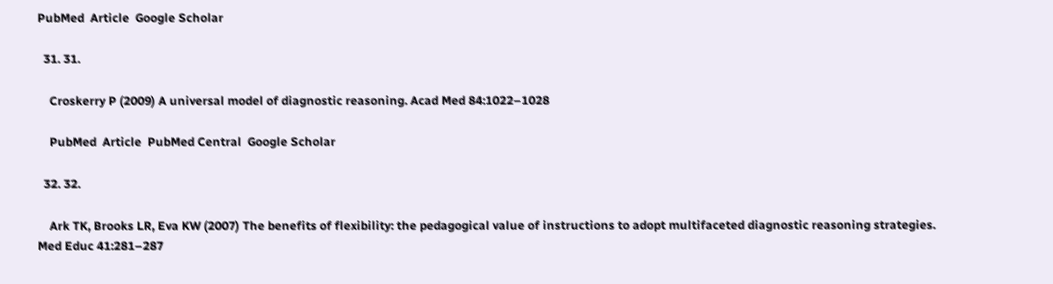PubMed  Article  Google Scholar

  31. 31.

    Croskerry P (2009) A universal model of diagnostic reasoning. Acad Med 84:1022–1028

    PubMed  Article  PubMed Central  Google Scholar

  32. 32.

    Ark TK, Brooks LR, Eva KW (2007) The benefits of flexibility: the pedagogical value of instructions to adopt multifaceted diagnostic reasoning strategies. Med Educ 41:281–287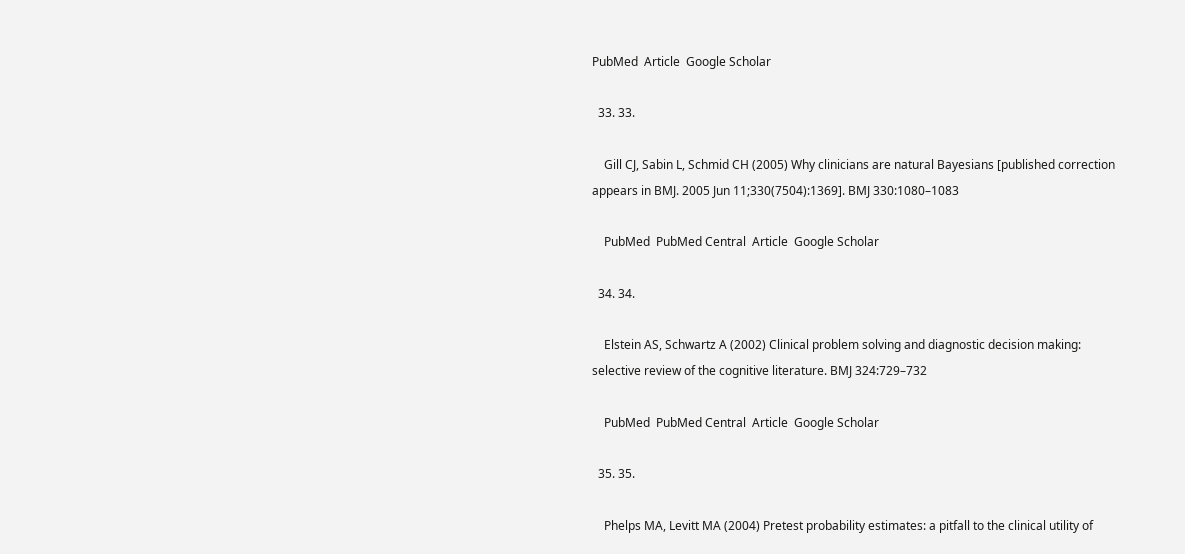PubMed  Article  Google Scholar

  33. 33.

    Gill CJ, Sabin L, Schmid CH (2005) Why clinicians are natural Bayesians [published correction appears in BMJ. 2005 Jun 11;330(7504):1369]. BMJ 330:1080–1083

    PubMed  PubMed Central  Article  Google Scholar

  34. 34.

    Elstein AS, Schwartz A (2002) Clinical problem solving and diagnostic decision making: selective review of the cognitive literature. BMJ 324:729–732

    PubMed  PubMed Central  Article  Google Scholar

  35. 35.

    Phelps MA, Levitt MA (2004) Pretest probability estimates: a pitfall to the clinical utility of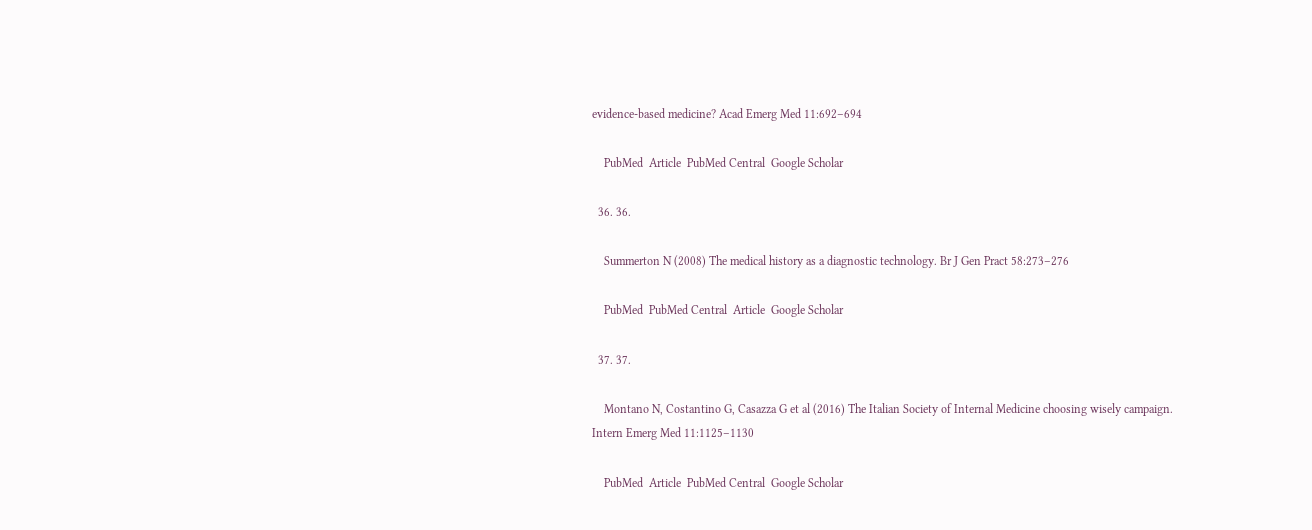evidence-based medicine? Acad Emerg Med 11:692–694

    PubMed  Article  PubMed Central  Google Scholar

  36. 36.

    Summerton N (2008) The medical history as a diagnostic technology. Br J Gen Pract 58:273–276

    PubMed  PubMed Central  Article  Google Scholar

  37. 37.

    Montano N, Costantino G, Casazza G et al (2016) The Italian Society of Internal Medicine choosing wisely campaign. Intern Emerg Med 11:1125–1130

    PubMed  Article  PubMed Central  Google Scholar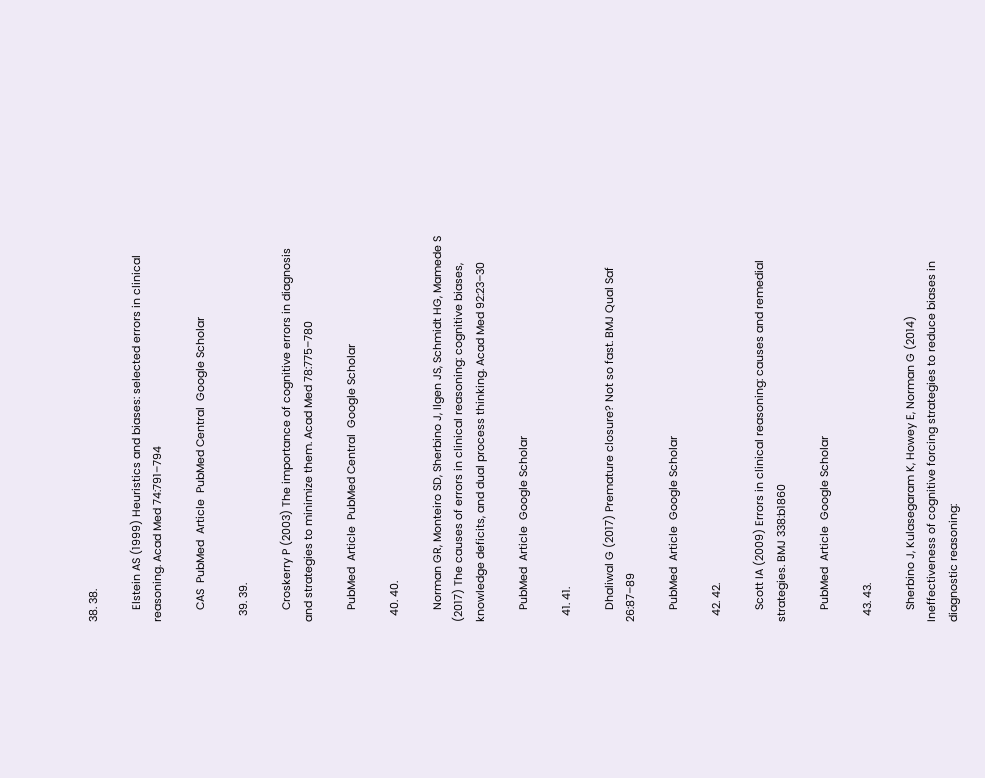38. 38.

    Elstein AS (1999) Heuristics and biases: selected errors in clinical reasoning. Acad Med 74:791–794

    CAS  PubMed  Article  PubMed Central  Google Scholar

  39. 39.

    Croskerry P (2003) The importance of cognitive errors in diagnosis and strategies to minimize them. Acad Med 78:775–780

    PubMed  Article  PubMed Central  Google Scholar

  40. 40.

    Norman GR, Monteiro SD, Sherbino J, Ilgen JS, Schmidt HG, Mamede S (2017) The causes of errors in clinical reasoning: cognitive biases, knowledge deficits, and dual process thinking. Acad Med 92:23–30

    PubMed  Article  Google Scholar

  41. 41.

    Dhaliwal G (2017) Premature closure? Not so fast. BMJ Qual Saf 26:87–89

    PubMed  Article  Google Scholar

  42. 42.

    Scott IA (2009) Errors in clinical reasoning: causes and remedial strategies. BMJ 338:b1860

    PubMed  Article  Google Scholar

  43. 43.

    Sherbino J, Kulasegaram K, Howey E, Norman G (2014) Ineffectiveness of cognitive forcing strategies to reduce biases in diagnostic reasoning: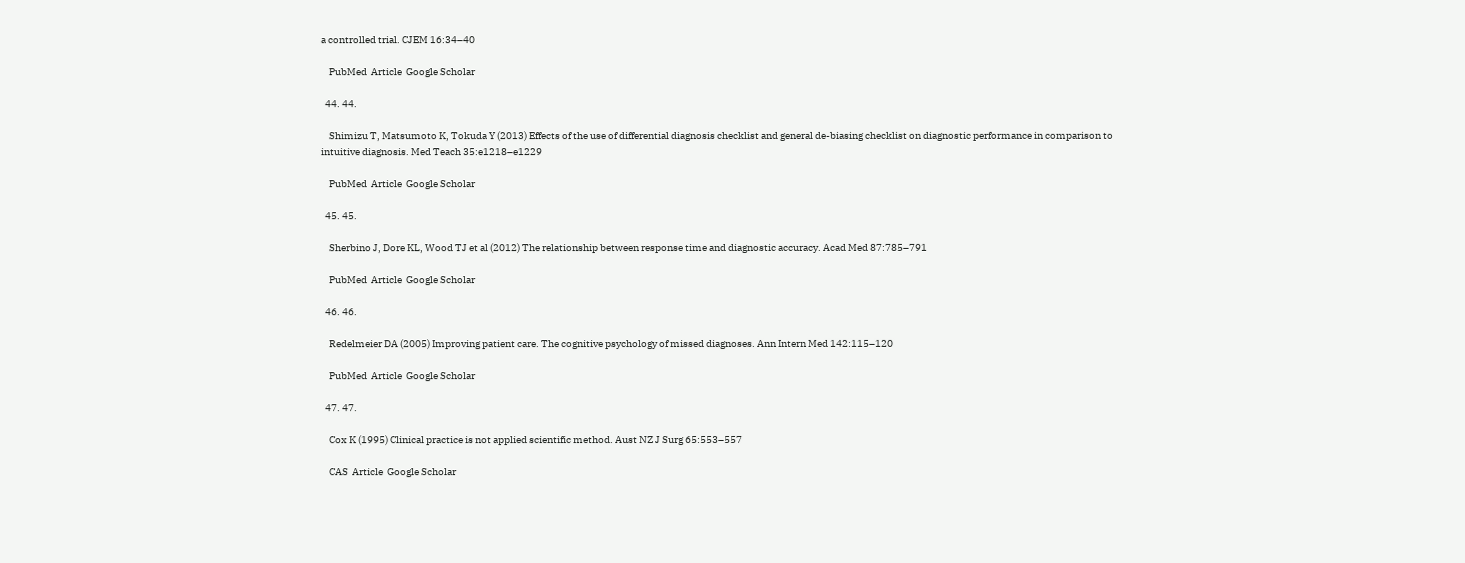a controlled trial. CJEM 16:34–40

    PubMed  Article  Google Scholar

  44. 44.

    Shimizu T, Matsumoto K, Tokuda Y (2013) Effects of the use of differential diagnosis checklist and general de-biasing checklist on diagnostic performance in comparison to intuitive diagnosis. Med Teach 35:e1218–e1229

    PubMed  Article  Google Scholar

  45. 45.

    Sherbino J, Dore KL, Wood TJ et al (2012) The relationship between response time and diagnostic accuracy. Acad Med 87:785–791

    PubMed  Article  Google Scholar

  46. 46.

    Redelmeier DA (2005) Improving patient care. The cognitive psychology of missed diagnoses. Ann Intern Med 142:115–120

    PubMed  Article  Google Scholar

  47. 47.

    Cox K (1995) Clinical practice is not applied scientific method. Aust NZ J Surg 65:553–557

    CAS  Article  Google Scholar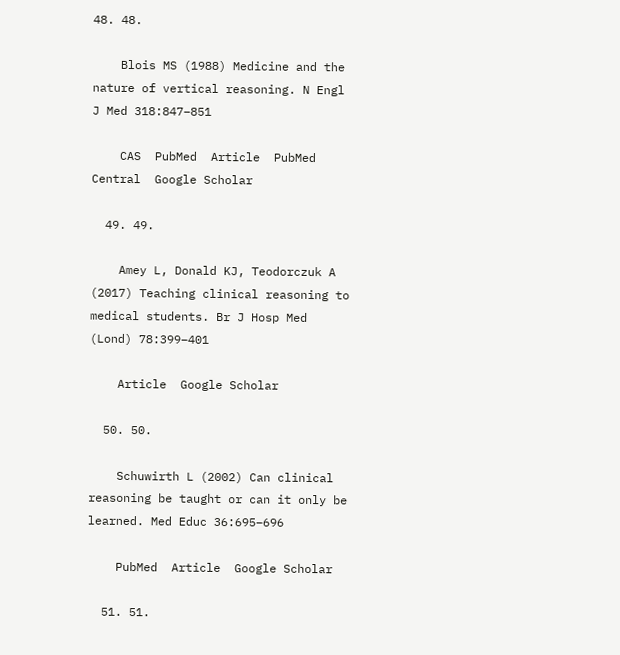48. 48.

    Blois MS (1988) Medicine and the nature of vertical reasoning. N Engl J Med 318:847–851

    CAS  PubMed  Article  PubMed Central  Google Scholar

  49. 49.

    Amey L, Donald KJ, Teodorczuk A (2017) Teaching clinical reasoning to medical students. Br J Hosp Med (Lond) 78:399–401

    Article  Google Scholar

  50. 50.

    Schuwirth L (2002) Can clinical reasoning be taught or can it only be learned. Med Educ 36:695–696

    PubMed  Article  Google Scholar

  51. 51.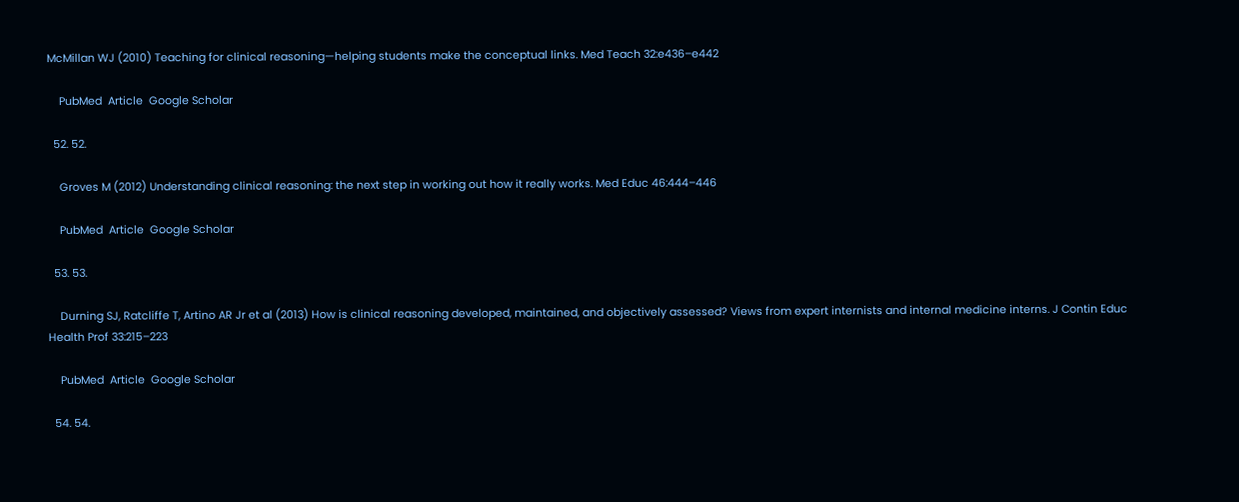McMillan WJ (2010) Teaching for clinical reasoning—helping students make the conceptual links. Med Teach 32:e436–e442

    PubMed  Article  Google Scholar

  52. 52.

    Groves M (2012) Understanding clinical reasoning: the next step in working out how it really works. Med Educ 46:444–446

    PubMed  Article  Google Scholar

  53. 53.

    Durning SJ, Ratcliffe T, Artino AR Jr et al (2013) How is clinical reasoning developed, maintained, and objectively assessed? Views from expert internists and internal medicine interns. J Contin Educ Health Prof 33:215–223

    PubMed  Article  Google Scholar

  54. 54.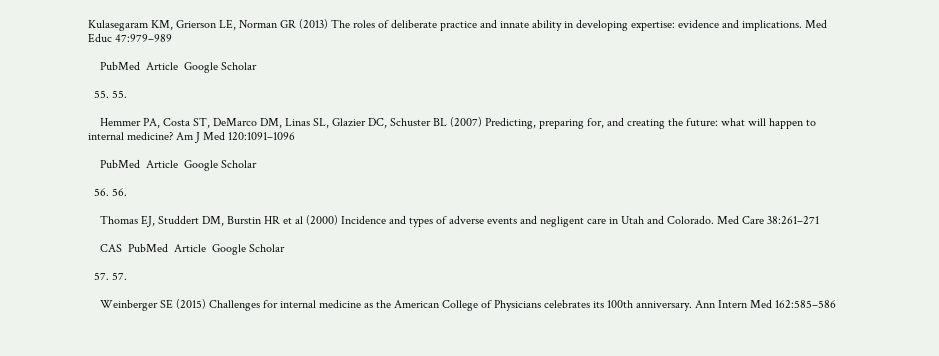Kulasegaram KM, Grierson LE, Norman GR (2013) The roles of deliberate practice and innate ability in developing expertise: evidence and implications. Med Educ 47:979–989

    PubMed  Article  Google Scholar

  55. 55.

    Hemmer PA, Costa ST, DeMarco DM, Linas SL, Glazier DC, Schuster BL (2007) Predicting, preparing for, and creating the future: what will happen to internal medicine? Am J Med 120:1091–1096

    PubMed  Article  Google Scholar

  56. 56.

    Thomas EJ, Studdert DM, Burstin HR et al (2000) Incidence and types of adverse events and negligent care in Utah and Colorado. Med Care 38:261–271

    CAS  PubMed  Article  Google Scholar

  57. 57.

    Weinberger SE (2015) Challenges for internal medicine as the American College of Physicians celebrates its 100th anniversary. Ann Intern Med 162:585–586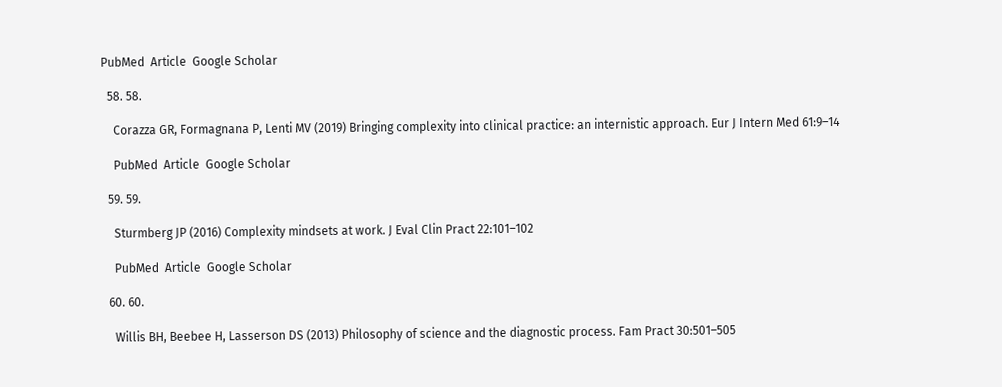PubMed  Article  Google Scholar

  58. 58.

    Corazza GR, Formagnana P, Lenti MV (2019) Bringing complexity into clinical practice: an internistic approach. Eur J Intern Med 61:9–14

    PubMed  Article  Google Scholar

  59. 59.

    Sturmberg JP (2016) Complexity mindsets at work. J Eval Clin Pract 22:101–102

    PubMed  Article  Google Scholar

  60. 60.

    Willis BH, Beebee H, Lasserson DS (2013) Philosophy of science and the diagnostic process. Fam Pract 30:501–505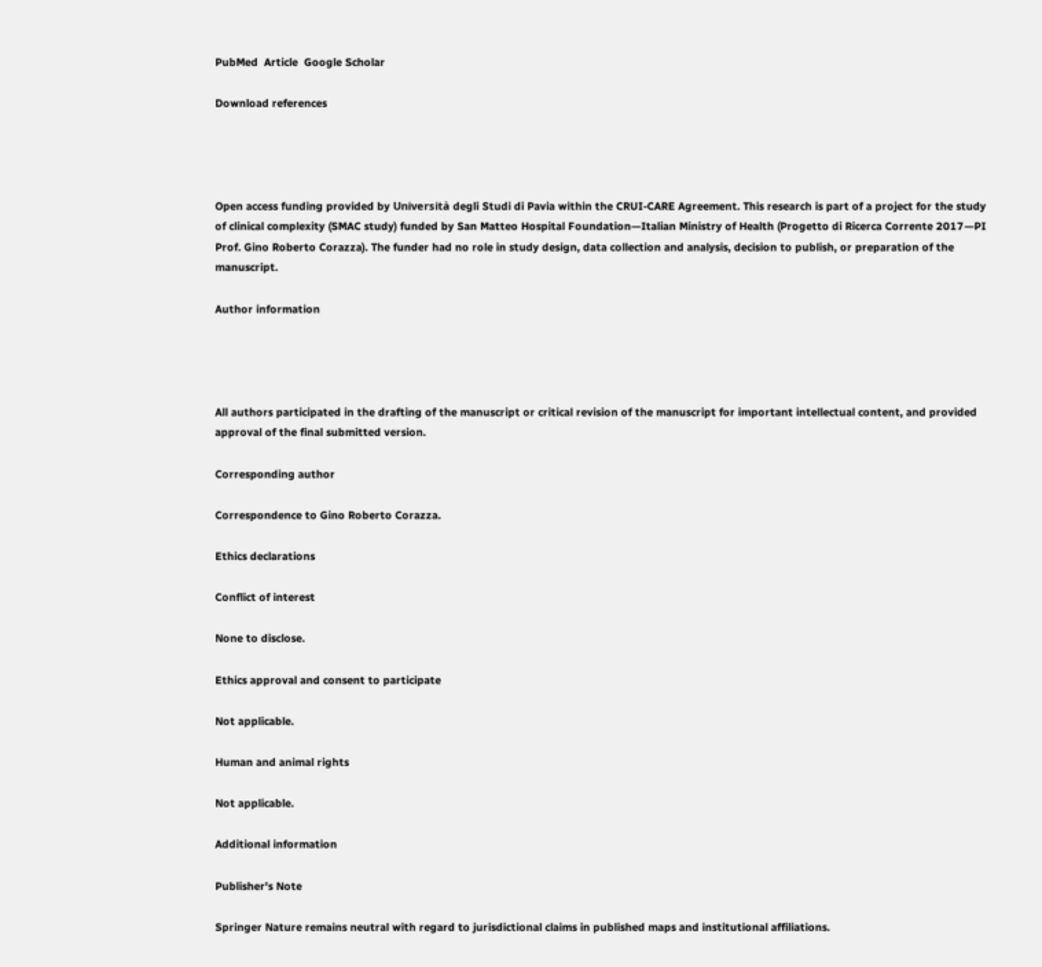PubMed  Article  Google Scholar

Download references




Open access funding provided by Università degli Studi di Pavia within the CRUI-CARE Agreement. This research is part of a project for the study of clinical complexity (SMAC study) funded by San Matteo Hospital Foundation—Italian Ministry of Health (Progetto di Ricerca Corrente 2017—PI Prof. Gino Roberto Corazza). The funder had no role in study design, data collection and analysis, decision to publish, or preparation of the manuscript.

Author information




All authors participated in the drafting of the manuscript or critical revision of the manuscript for important intellectual content, and provided approval of the final submitted version.

Corresponding author

Correspondence to Gino Roberto Corazza.

Ethics declarations

Conflict of interest

None to disclose.

Ethics approval and consent to participate

Not applicable.

Human and animal rights

Not applicable.

Additional information

Publisher's Note

Springer Nature remains neutral with regard to jurisdictional claims in published maps and institutional affiliations.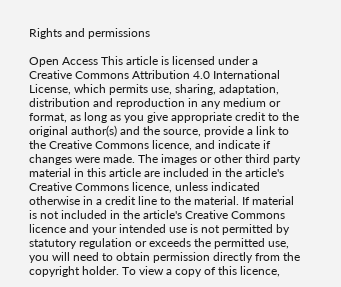Rights and permissions

Open Access This article is licensed under a Creative Commons Attribution 4.0 International License, which permits use, sharing, adaptation, distribution and reproduction in any medium or format, as long as you give appropriate credit to the original author(s) and the source, provide a link to the Creative Commons licence, and indicate if changes were made. The images or other third party material in this article are included in the article's Creative Commons licence, unless indicated otherwise in a credit line to the material. If material is not included in the article's Creative Commons licence and your intended use is not permitted by statutory regulation or exceeds the permitted use, you will need to obtain permission directly from the copyright holder. To view a copy of this licence,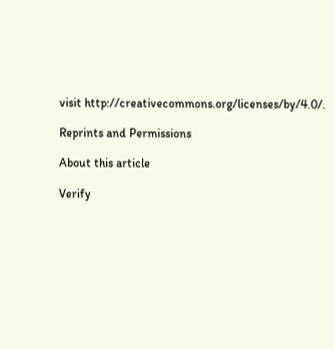visit http://creativecommons.org/licenses/by/4.0/.

Reprints and Permissions

About this article

Verify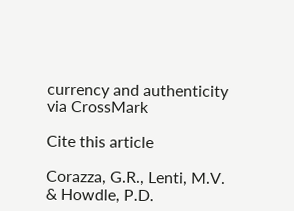currency and authenticity via CrossMark

Cite this article

Corazza, G.R., Lenti, M.V. & Howdle, P.D.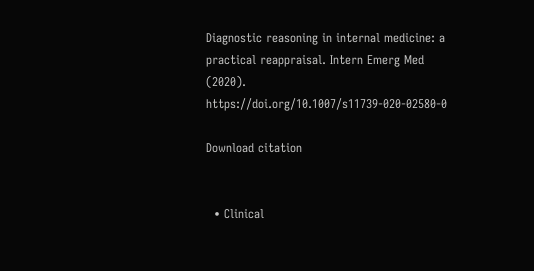Diagnostic reasoning in internal medicine: a practical reappraisal. Intern Emerg Med (2020). https://doi.org/10.1007/s11739-020-02580-0

Download citation


  • Clinical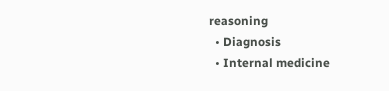reasoning
  • Diagnosis
  • Internal medicine